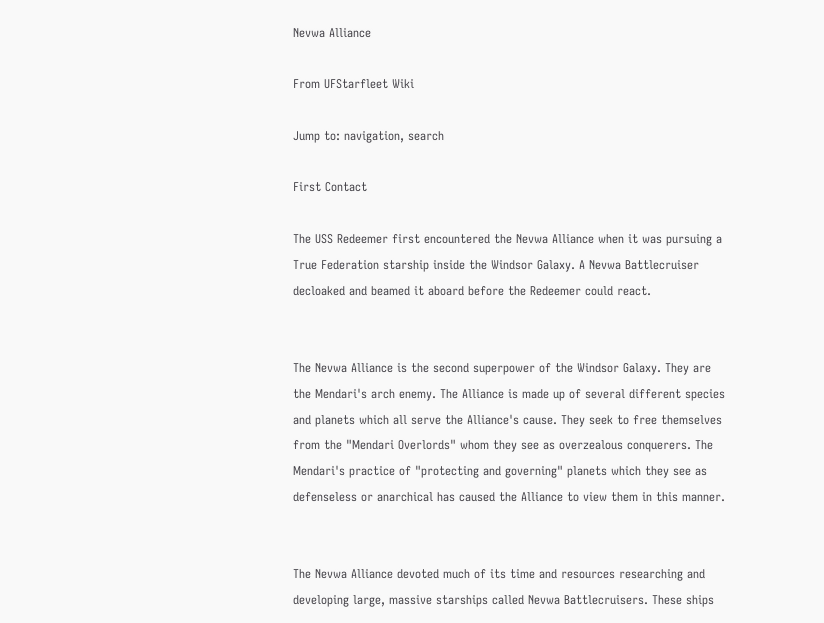Nevwa Alliance

From UFStarfleet Wiki

Jump to: navigation, search

First Contact

The USS Redeemer first encountered the Nevwa Alliance when it was pursuing a True Federation starship inside the Windsor Galaxy. A Nevwa Battlecruiser decloaked and beamed it aboard before the Redeemer could react.


The Nevwa Alliance is the second superpower of the Windsor Galaxy. They are the Mendari's arch enemy. The Alliance is made up of several different species and planets which all serve the Alliance's cause. They seek to free themselves from the "Mendari Overlords" whom they see as overzealous conquerers. The Mendari's practice of "protecting and governing" planets which they see as defenseless or anarchical has caused the Alliance to view them in this manner.


The Nevwa Alliance devoted much of its time and resources researching and developing large, massive starships called Nevwa Battlecruisers. These ships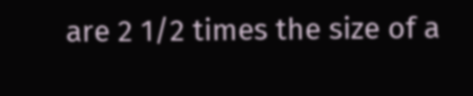are 2 1/2 times the size of a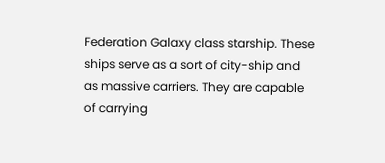Federation Galaxy class starship. These ships serve as a sort of city-ship and as massive carriers. They are capable of carrying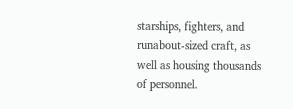starships, fighters, and runabout-sized craft, as well as housing thousands of personnel.